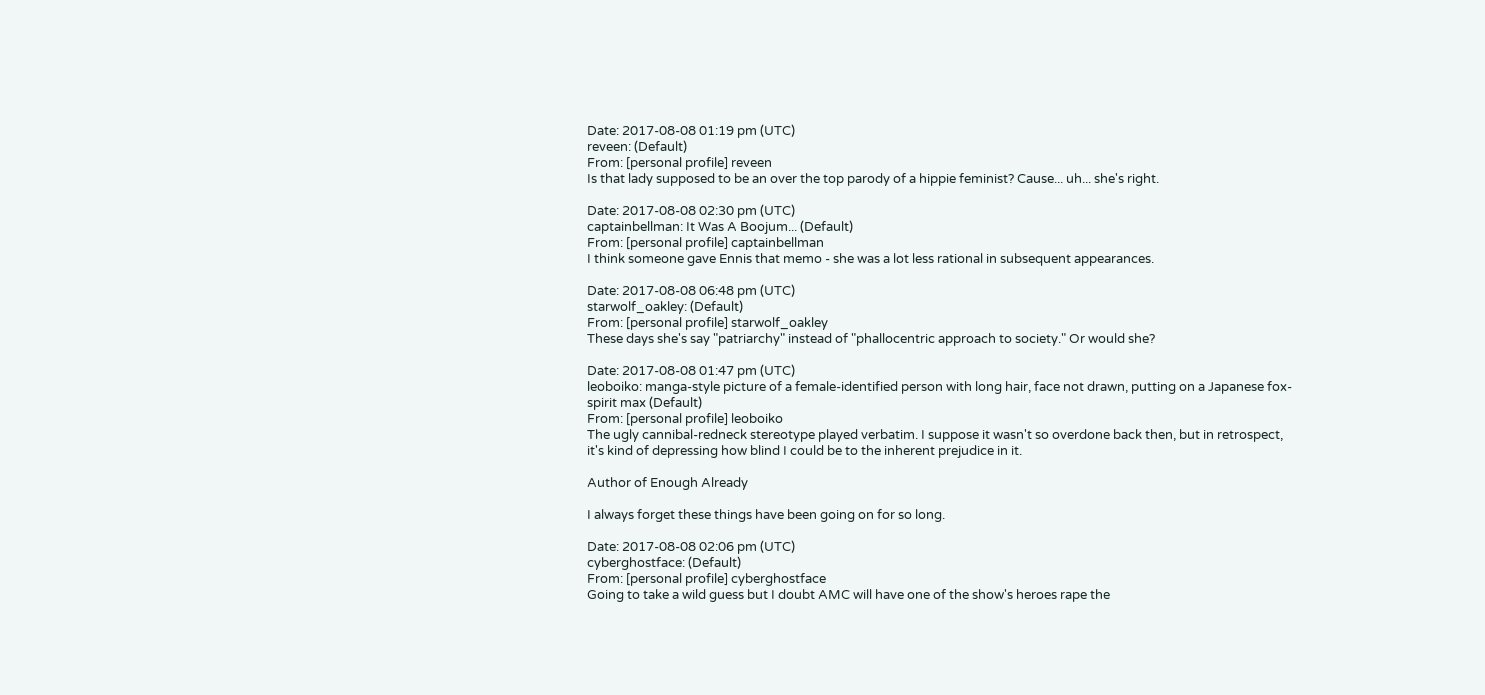Date: 2017-08-08 01:19 pm (UTC)
reveen: (Default)
From: [personal profile] reveen
Is that lady supposed to be an over the top parody of a hippie feminist? Cause... uh... she's right.

Date: 2017-08-08 02:30 pm (UTC)
captainbellman: It Was A Boojum... (Default)
From: [personal profile] captainbellman
I think someone gave Ennis that memo - she was a lot less rational in subsequent appearances.

Date: 2017-08-08 06:48 pm (UTC)
starwolf_oakley: (Default)
From: [personal profile] starwolf_oakley
These days she's say "patriarchy" instead of "phallocentric approach to society." Or would she?

Date: 2017-08-08 01:47 pm (UTC)
leoboiko: manga-style picture of a female-identified person with long hair, face not drawn, putting on a Japanese fox-spirit max (Default)
From: [personal profile] leoboiko
The ugly cannibal-redneck stereotype played verbatim. I suppose it wasn't so overdone back then, but in retrospect, it's kind of depressing how blind I could be to the inherent prejudice in it.

Author of Enough Already

I always forget these things have been going on for so long.

Date: 2017-08-08 02:06 pm (UTC)
cyberghostface: (Default)
From: [personal profile] cyberghostface
Going to take a wild guess but I doubt AMC will have one of the show's heroes rape the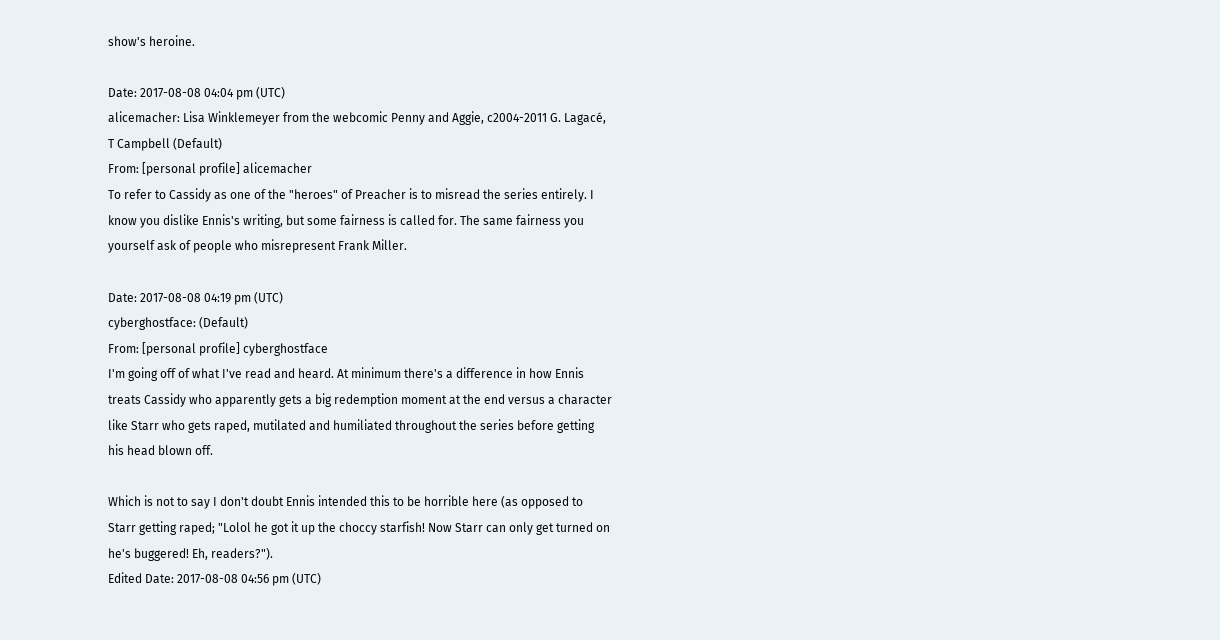show's heroine.

Date: 2017-08-08 04:04 pm (UTC)
alicemacher: Lisa Winklemeyer from the webcomic Penny and Aggie, c2004-2011 G. Lagacé, T Campbell (Default)
From: [personal profile] alicemacher
To refer to Cassidy as one of the "heroes" of Preacher is to misread the series entirely. I know you dislike Ennis's writing, but some fairness is called for. The same fairness you yourself ask of people who misrepresent Frank Miller.

Date: 2017-08-08 04:19 pm (UTC)
cyberghostface: (Default)
From: [personal profile] cyberghostface
I'm going off of what I've read and heard. At minimum there's a difference in how Ennis treats Cassidy who apparently gets a big redemption moment at the end versus a character like Starr who gets raped, mutilated and humiliated throughout the series before getting his head blown off.

Which is not to say I don't doubt Ennis intended this to be horrible here (as opposed to Starr getting raped; "Lolol he got it up the choccy starfish! Now Starr can only get turned on he's buggered! Eh, readers?").
Edited Date: 2017-08-08 04:56 pm (UTC)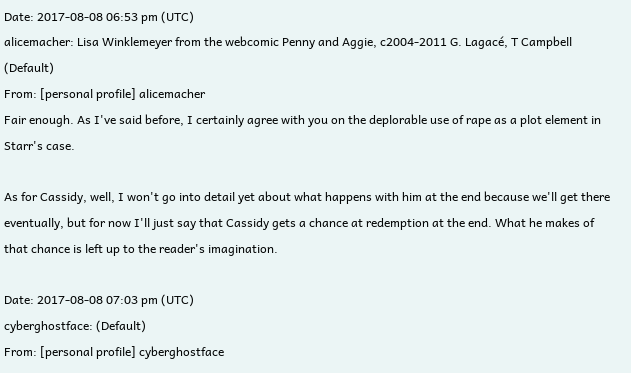Date: 2017-08-08 06:53 pm (UTC)
alicemacher: Lisa Winklemeyer from the webcomic Penny and Aggie, c2004-2011 G. Lagacé, T Campbell (Default)
From: [personal profile] alicemacher
Fair enough. As I've said before, I certainly agree with you on the deplorable use of rape as a plot element in Starr's case.

As for Cassidy, well, I won't go into detail yet about what happens with him at the end because we'll get there eventually, but for now I'll just say that Cassidy gets a chance at redemption at the end. What he makes of that chance is left up to the reader's imagination.

Date: 2017-08-08 07:03 pm (UTC)
cyberghostface: (Default)
From: [personal profile] cyberghostface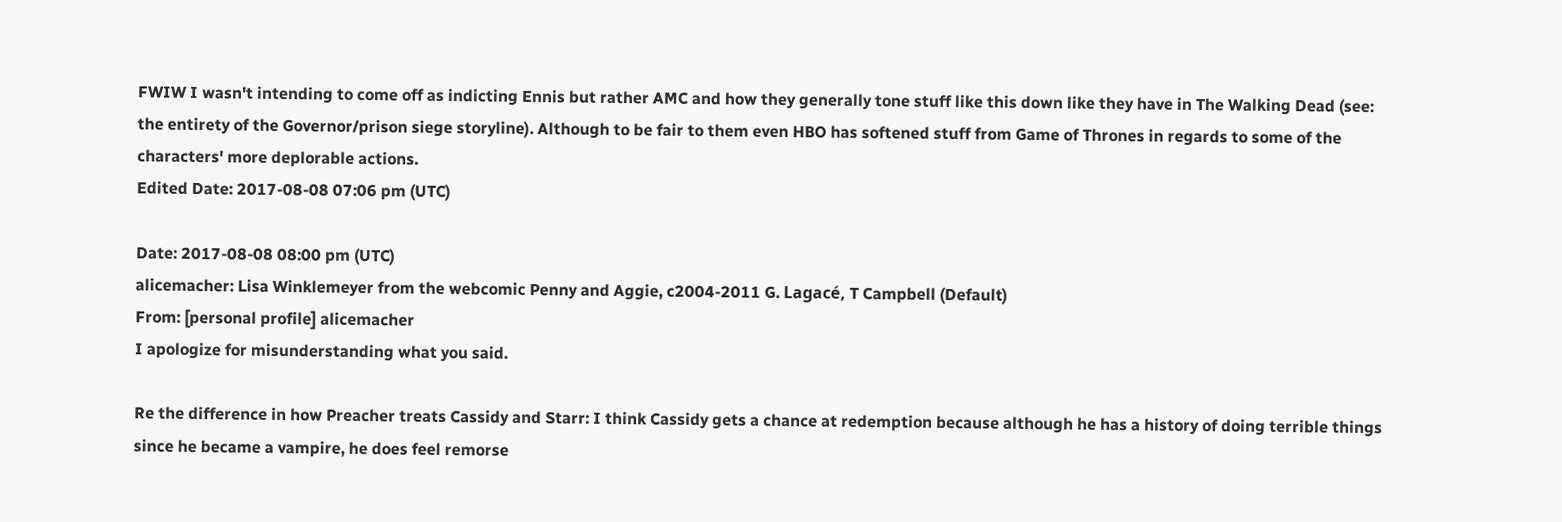FWIW I wasn't intending to come off as indicting Ennis but rather AMC and how they generally tone stuff like this down like they have in The Walking Dead (see: the entirety of the Governor/prison siege storyline). Although to be fair to them even HBO has softened stuff from Game of Thrones in regards to some of the characters' more deplorable actions.
Edited Date: 2017-08-08 07:06 pm (UTC)

Date: 2017-08-08 08:00 pm (UTC)
alicemacher: Lisa Winklemeyer from the webcomic Penny and Aggie, c2004-2011 G. Lagacé, T Campbell (Default)
From: [personal profile] alicemacher
I apologize for misunderstanding what you said.

Re the difference in how Preacher treats Cassidy and Starr: I think Cassidy gets a chance at redemption because although he has a history of doing terrible things since he became a vampire, he does feel remorse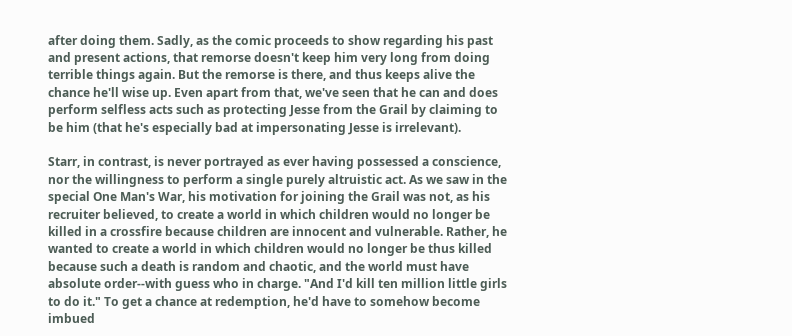after doing them. Sadly, as the comic proceeds to show regarding his past and present actions, that remorse doesn't keep him very long from doing terrible things again. But the remorse is there, and thus keeps alive the chance he'll wise up. Even apart from that, we've seen that he can and does perform selfless acts such as protecting Jesse from the Grail by claiming to be him (that he's especially bad at impersonating Jesse is irrelevant).

Starr, in contrast, is never portrayed as ever having possessed a conscience, nor the willingness to perform a single purely altruistic act. As we saw in the special One Man's War, his motivation for joining the Grail was not, as his recruiter believed, to create a world in which children would no longer be killed in a crossfire because children are innocent and vulnerable. Rather, he wanted to create a world in which children would no longer be thus killed because such a death is random and chaotic, and the world must have absolute order--with guess who in charge. "And I'd kill ten million little girls to do it." To get a chance at redemption, he'd have to somehow become imbued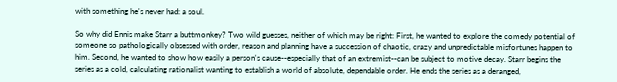with something he's never had: a soul.

So why did Ennis make Starr a buttmonkey? Two wild guesses, neither of which may be right: First, he wanted to explore the comedy potential of someone so pathologically obsessed with order, reason and planning have a succession of chaotic, crazy and unpredictable misfortunes happen to him. Second, he wanted to show how easily a person's cause--especially that of an extremist--can be subject to motive decay. Starr begins the series as a cold, calculating rationalist wanting to establish a world of absolute, dependable order. He ends the series as a deranged,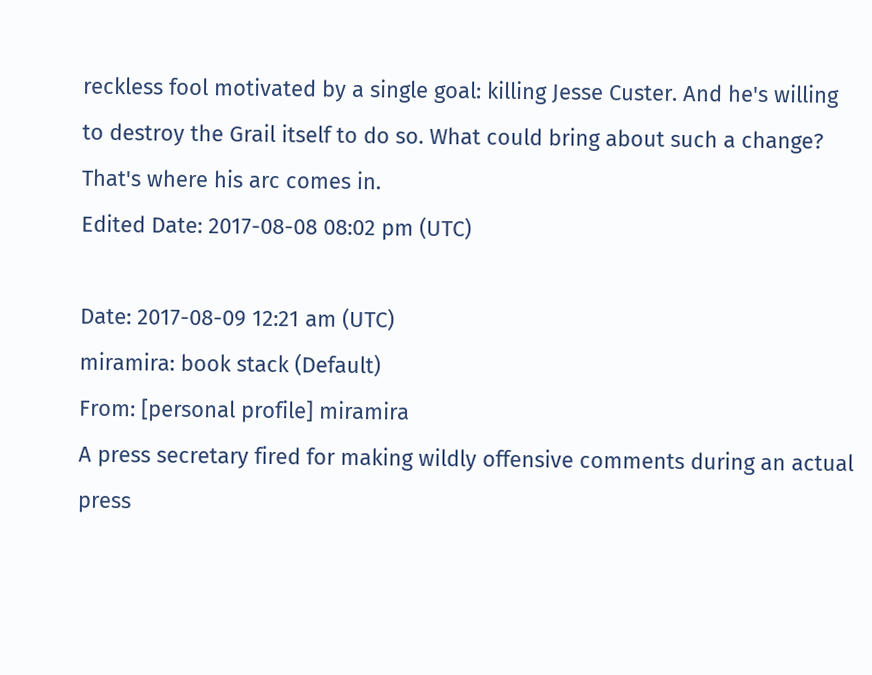reckless fool motivated by a single goal: killing Jesse Custer. And he's willing to destroy the Grail itself to do so. What could bring about such a change? That's where his arc comes in.
Edited Date: 2017-08-08 08:02 pm (UTC)

Date: 2017-08-09 12:21 am (UTC)
miramira: book stack (Default)
From: [personal profile] miramira
A press secretary fired for making wildly offensive comments during an actual press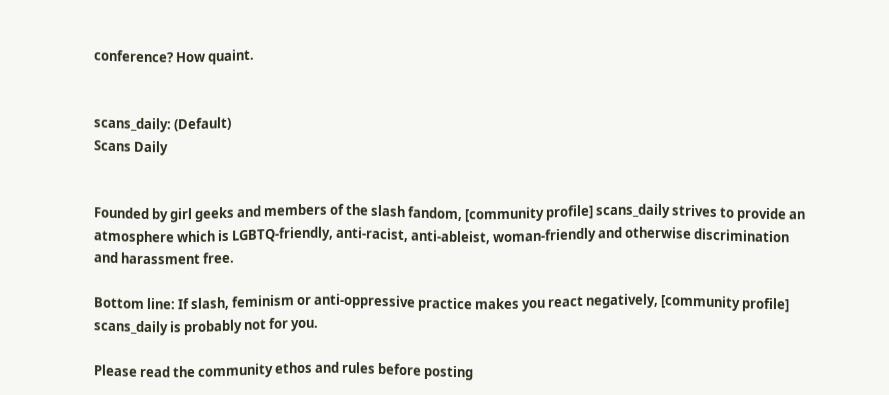conference? How quaint.


scans_daily: (Default)
Scans Daily


Founded by girl geeks and members of the slash fandom, [community profile] scans_daily strives to provide an atmosphere which is LGBTQ-friendly, anti-racist, anti-ableist, woman-friendly and otherwise discrimination and harassment free.

Bottom line: If slash, feminism or anti-oppressive practice makes you react negatively, [community profile] scans_daily is probably not for you.

Please read the community ethos and rules before posting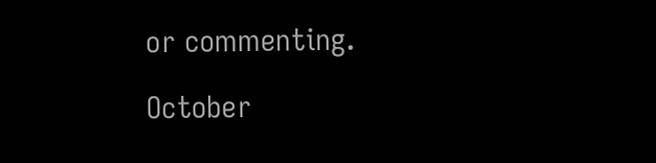or commenting.

October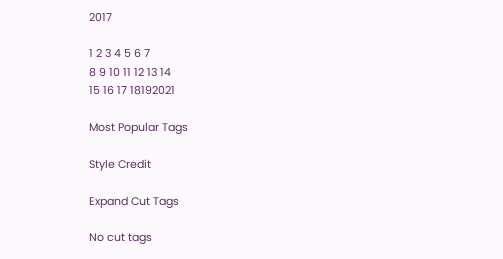2017

1 2 3 4 5 6 7
8 9 10 11 12 13 14
15 16 17 18192021

Most Popular Tags

Style Credit

Expand Cut Tags

No cut tags